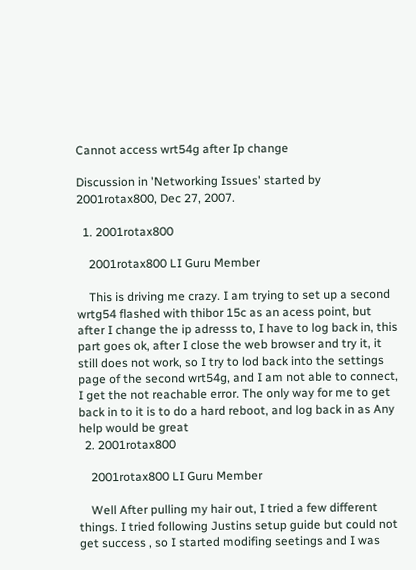Cannot access wrt54g after Ip change

Discussion in 'Networking Issues' started by 2001rotax800, Dec 27, 2007.

  1. 2001rotax800

    2001rotax800 LI Guru Member

    This is driving me crazy. I am trying to set up a second wrtg54 flashed with thibor 15c as an acess point, but after I change the ip adresss to, I have to log back in, this part goes ok, after I close the web browser and try it, it still does not work, so I try to lod back into the settings page of the second wrt54g, and I am not able to connect, I get the not reachable error. The only way for me to get back in to it is to do a hard reboot, and log back in as Any help would be great
  2. 2001rotax800

    2001rotax800 LI Guru Member

    Well After pulling my hair out, I tried a few different things. I tried following Justins setup guide but could not get success , so I started modifing seetings and I was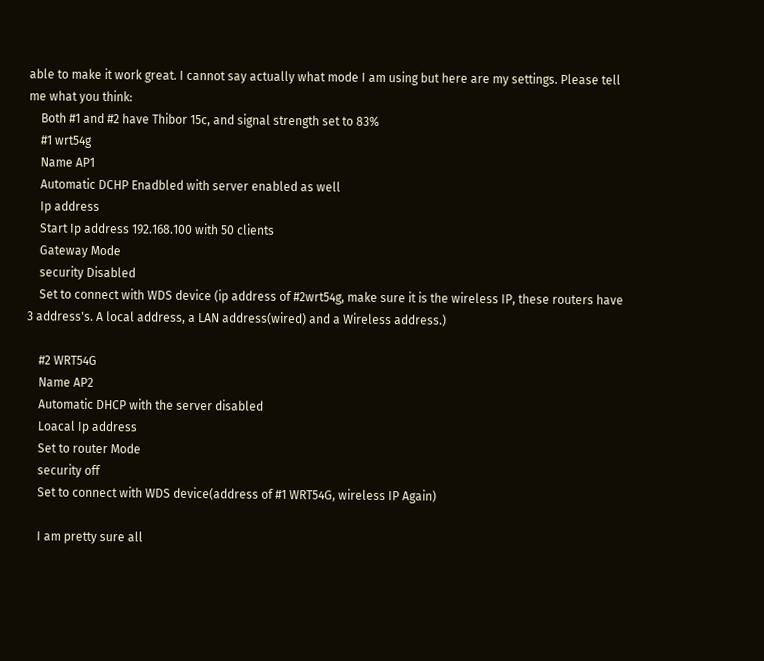able to make it work great. I cannot say actually what mode I am using but here are my settings. Please tell me what you think:
    Both #1 and #2 have Thibor 15c, and signal strength set to 83%
    #1 wrt54g
    Name AP1
    Automatic DCHP Enadbled with server enabled as well
    Ip address
    Start Ip address 192.168.100 with 50 clients
    Gateway Mode
    security Disabled
    Set to connect with WDS device (ip address of #2wrt54g, make sure it is the wireless IP, these routers have 3 address's. A local address, a LAN address(wired) and a Wireless address.)

    #2 WRT54G
    Name AP2
    Automatic DHCP with the server disabled
    Loacal Ip address
    Set to router Mode
    security off
    Set to connect with WDS device(address of #1 WRT54G, wireless IP Again)

    I am pretty sure all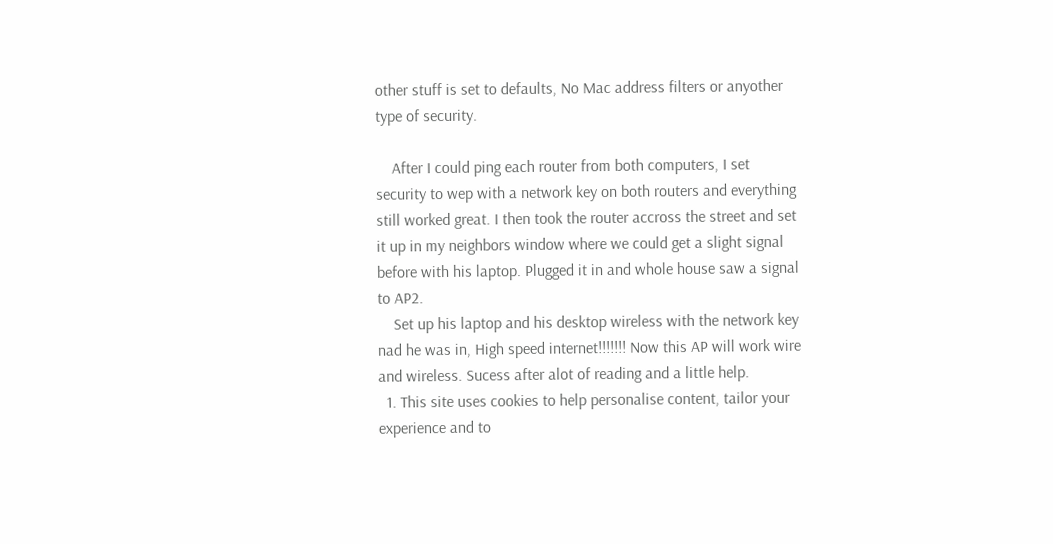other stuff is set to defaults, No Mac address filters or anyother type of security.

    After I could ping each router from both computers, I set security to wep with a network key on both routers and everything still worked great. I then took the router accross the street and set it up in my neighbors window where we could get a slight signal before with his laptop. Plugged it in and whole house saw a signal to AP2.
    Set up his laptop and his desktop wireless with the network key nad he was in, High speed internet!!!!!!! Now this AP will work wire and wireless. Sucess after alot of reading and a little help.
  1. This site uses cookies to help personalise content, tailor your experience and to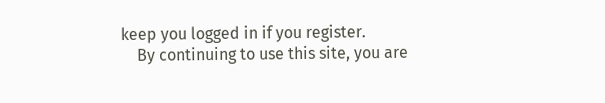keep you logged in if you register.
    By continuing to use this site, you are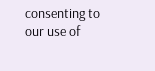consenting to our use of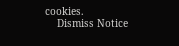cookies.
    Dismiss Notice